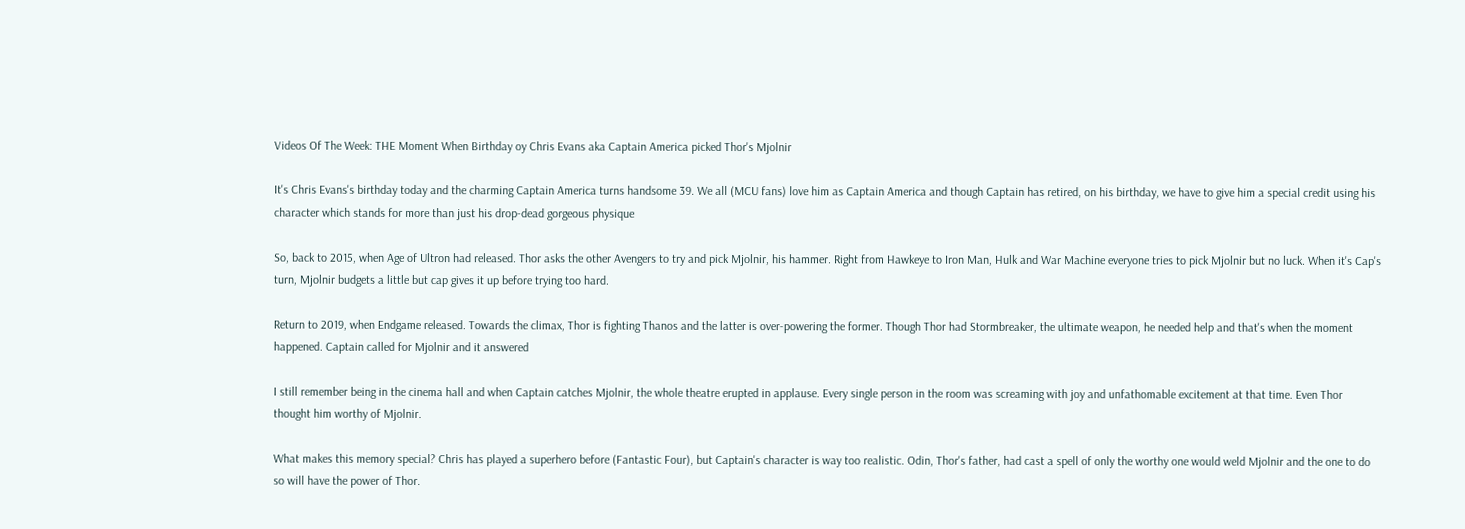Videos Of The Week: THE Moment When Birthday oy Chris Evans aka Captain America picked Thor's Mjolnir

It's Chris Evans's birthday today and the charming Captain America turns handsome 39. We all (MCU fans) love him as Captain America and though Captain has retired, on his birthday, we have to give him a special credit using his character which stands for more than just his drop-dead gorgeous physique

So, back to 2015, when Age of Ultron had released. Thor asks the other Avengers to try and pick Mjolnir, his hammer. Right from Hawkeye to Iron Man, Hulk and War Machine everyone tries to pick Mjolnir but no luck. When it's Cap's turn, Mjolnir budgets a little but cap gives it up before trying too hard.

Return to 2019, when Endgame released. Towards the climax, Thor is fighting Thanos and the latter is over-powering the former. Though Thor had Stormbreaker, the ultimate weapon, he needed help and that's when the moment happened. Captain called for Mjolnir and it answered

I still remember being in the cinema hall and when Captain catches Mjolnir, the whole theatre erupted in applause. Every single person in the room was screaming with joy and unfathomable excitement at that time. Even Thor thought him worthy of Mjolnir.

What makes this memory special? Chris has played a superhero before (Fantastic Four), but Captain's character is way too realistic. Odin, Thor's father, had cast a spell of only the worthy one would weld Mjolnir and the one to do so will have the power of Thor.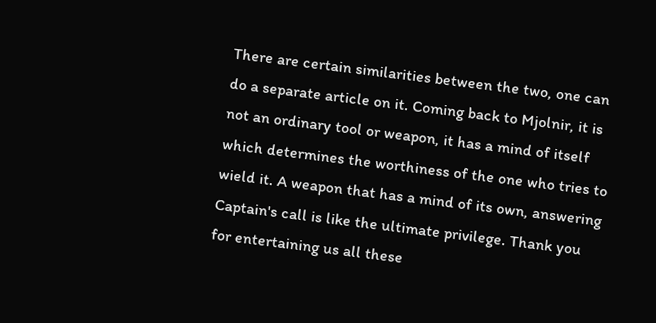There are certain similarities between the two, one can do a separate article on it. Coming back to Mjolnir, it is not an ordinary tool or weapon, it has a mind of itself which determines the worthiness of the one who tries to wield it. A weapon that has a mind of its own, answering Captain's call is like the ultimate privilege. Thank you for entertaining us all these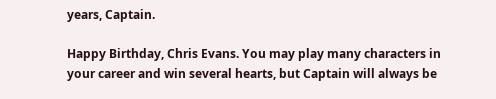years, Captain.

Happy Birthday, Chris Evans. You may play many characters in your career and win several hearts, but Captain will always be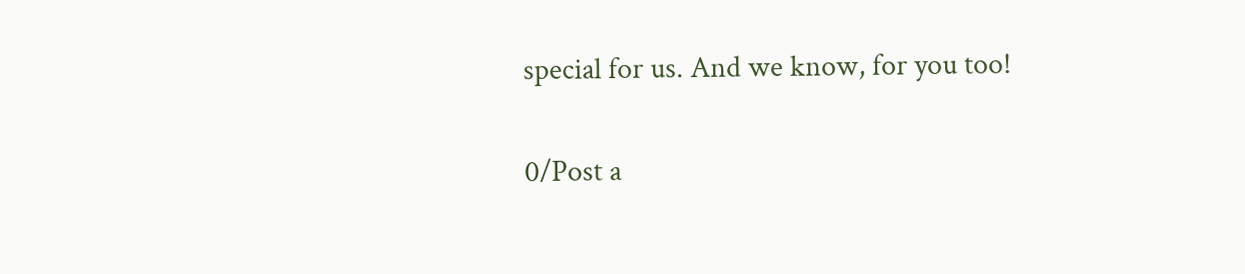special for us. And we know, for you too!

0/Post a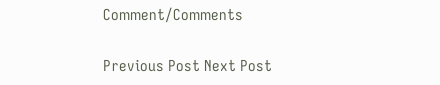Comment/Comments

Previous Post Next Post